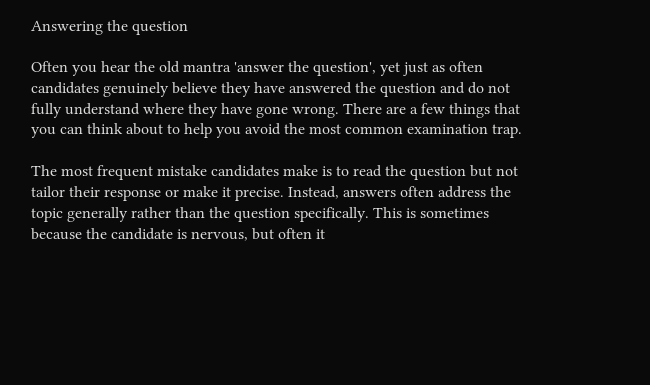Answering the question

Often you hear the old mantra 'answer the question', yet just as often candidates genuinely believe they have answered the question and do not fully understand where they have gone wrong. There are a few things that you can think about to help you avoid the most common examination trap.

The most frequent mistake candidates make is to read the question but not tailor their response or make it precise. Instead, answers often address the topic generally rather than the question specifically. This is sometimes because the candidate is nervous, but often it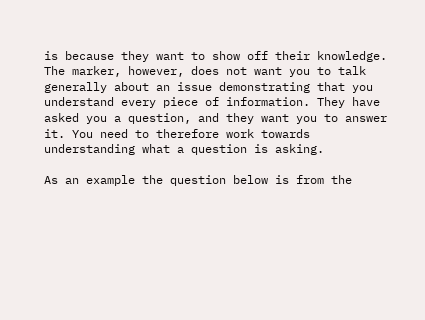is because they want to show off their knowledge. The marker, however, does not want you to talk generally about an issue demonstrating that you understand every piece of information. They have asked you a question, and they want you to answer it. You need to therefore work towards understanding what a question is asking.

As an example the question below is from the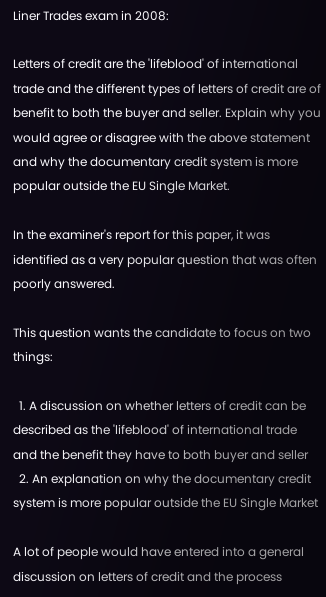Liner Trades exam in 2008:

Letters of credit are the 'lifeblood' of international trade and the different types of letters of credit are of benefit to both the buyer and seller. Explain why you would agree or disagree with the above statement and why the documentary credit system is more popular outside the EU Single Market.

In the examiner's report for this paper, it was identified as a very popular question that was often poorly answered.

This question wants the candidate to focus on two things:

  1. A discussion on whether letters of credit can be described as the 'lifeblood' of international trade and the benefit they have to both buyer and seller
  2. An explanation on why the documentary credit system is more popular outside the EU Single Market

A lot of people would have entered into a general discussion on letters of credit and the process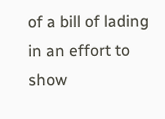of a bill of lading in an effort to show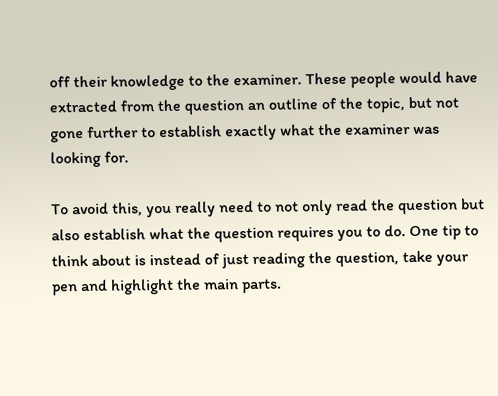off their knowledge to the examiner. These people would have extracted from the question an outline of the topic, but not gone further to establish exactly what the examiner was looking for.

To avoid this, you really need to not only read the question but also establish what the question requires you to do. One tip to think about is instead of just reading the question, take your pen and highlight the main parts.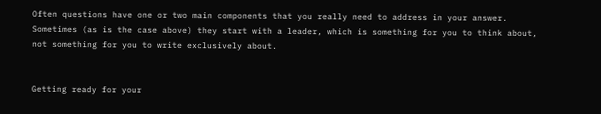Often questions have one or two main components that you really need to address in your answer. Sometimes (as is the case above) they start with a leader, which is something for you to think about, not something for you to write exclusively about.


Getting ready for your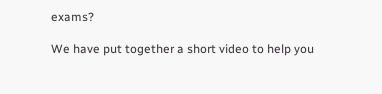exams?

We have put together a short video to help you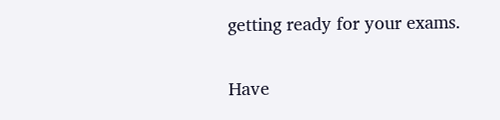getting ready for your exams.

Have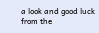a look and good luck from the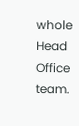whole Head Office team.